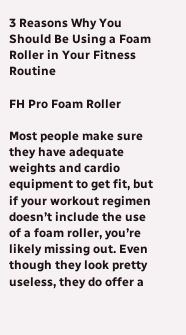3 Reasons Why You Should Be Using a Foam Roller in Your Fitness Routine

FH Pro Foam Roller

Most people make sure they have adequate weights and cardio equipment to get fit, but if your workout regimen doesn’t include the use of a foam roller, you’re likely missing out. Even though they look pretty useless, they do offer a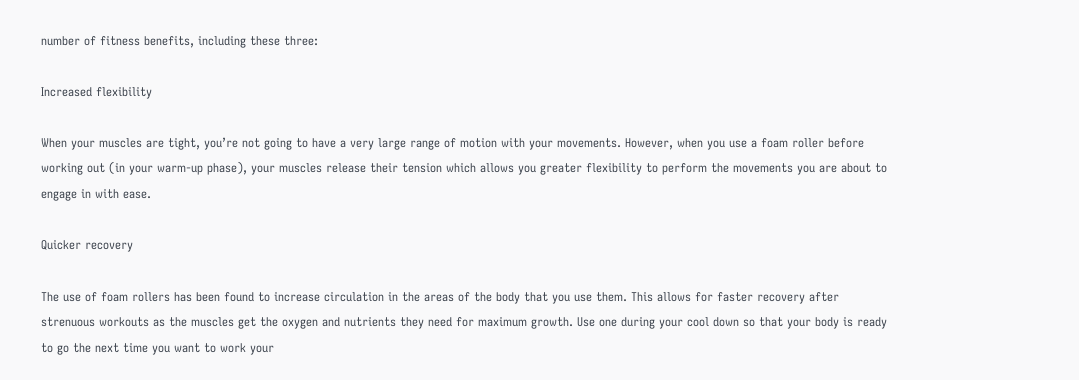number of fitness benefits, including these three:

Increased flexibility

When your muscles are tight, you’re not going to have a very large range of motion with your movements. However, when you use a foam roller before working out (in your warm-up phase), your muscles release their tension which allows you greater flexibility to perform the movements you are about to engage in with ease.

Quicker recovery

The use of foam rollers has been found to increase circulation in the areas of the body that you use them. This allows for faster recovery after strenuous workouts as the muscles get the oxygen and nutrients they need for maximum growth. Use one during your cool down so that your body is ready to go the next time you want to work your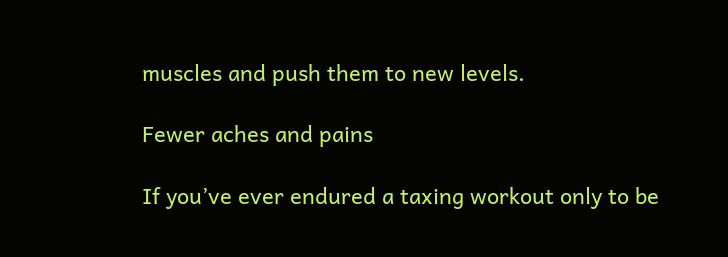muscles and push them to new levels.

Fewer aches and pains

If you’ve ever endured a taxing workout only to be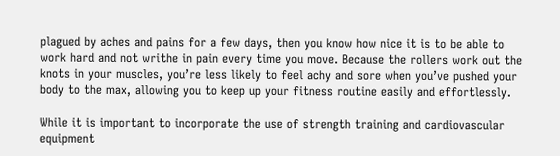plagued by aches and pains for a few days, then you know how nice it is to be able to work hard and not writhe in pain every time you move. Because the rollers work out the knots in your muscles, you’re less likely to feel achy and sore when you’ve pushed your body to the max, allowing you to keep up your fitness routine easily and effortlessly.

While it is important to incorporate the use of strength training and cardiovascular equipment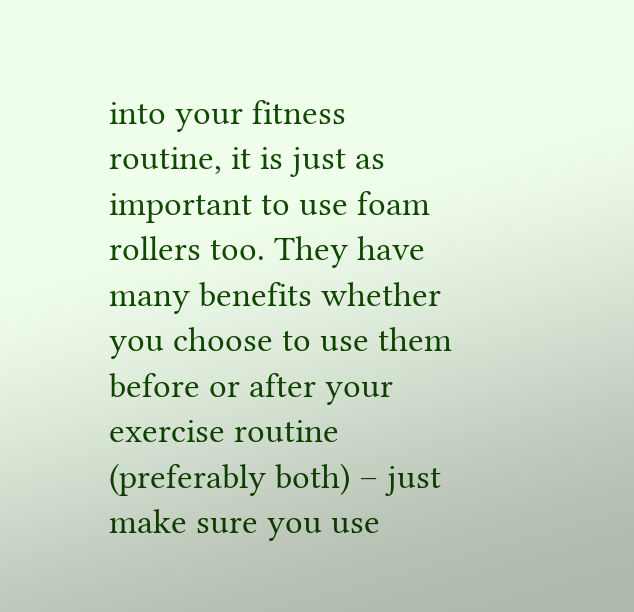into your fitness routine, it is just as important to use foam rollers too. They have many benefits whether you choose to use them before or after your exercise routine (preferably both) – just make sure you use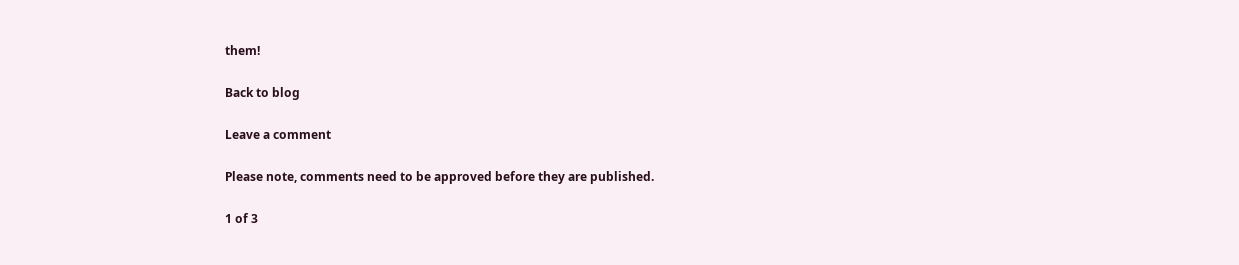them!

Back to blog

Leave a comment

Please note, comments need to be approved before they are published.

1 of 3